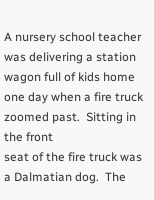A nursery school teacher was delivering a station wagon full of kids home one day when a fire truck zoomed past.  Sitting in the front
seat of the fire truck was a Dalmatian dog.  The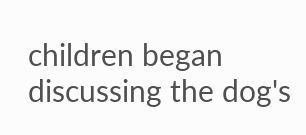children began discussing the dog's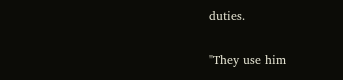duties.

"They use him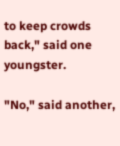to keep crowds back," said one youngster.

"No," said another,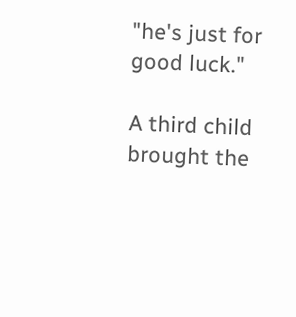"he's just for good luck."

A third child brought the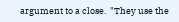argument to a close.  "They use the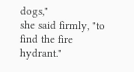dogs,"
she said firmly, "to find the fire hydrant."